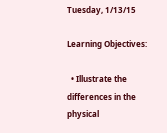Tuesday, 1/13/15

Learning Objectives:

  • Illustrate the differences in the physical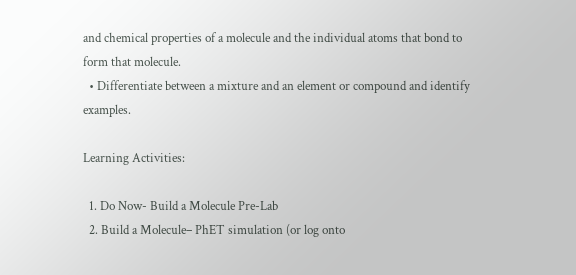and chemical properties of a molecule and the individual atoms that bond to form that molecule.
  • Differentiate between a mixture and an element or compound and identify examples.

Learning Activities:

  1. Do Now- Build a Molecule Pre-Lab
  2. Build a Molecule– PhET simulation (or log onto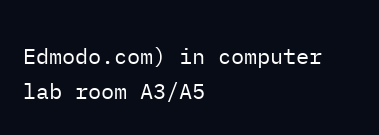Edmodo.com) in computer lab room A3/A5